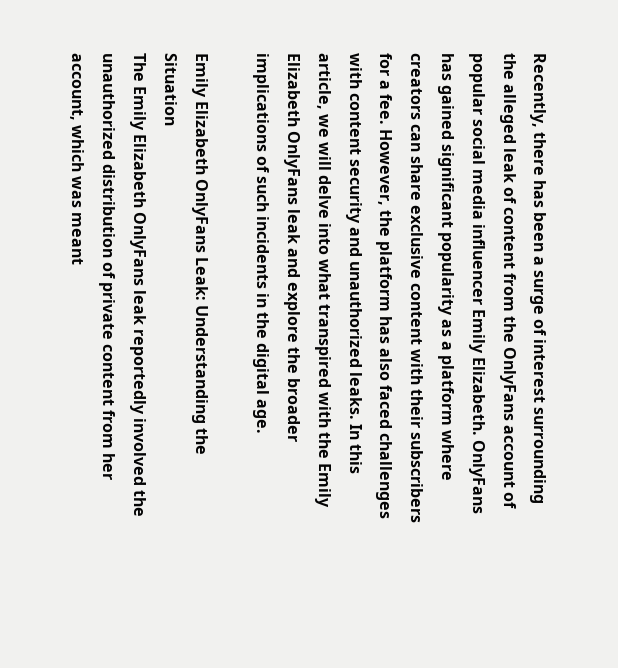Recently, there has been a surge of interest surrounding the alleged leak of content from the OnlyFans account of popular social media influencer Emily Elizabeth. OnlyFans has gained significant popularity as a platform where creators can share exclusive content with their subscribers for a fee. However, the platform has also faced challenges with content security and unauthorized leaks. In this article, we will delve into what transpired with the Emily Elizabeth OnlyFans leak and explore the broader implications of such incidents in the digital age.

Emily Elizabeth OnlyFans Leak: Understanding the Situation
The Emily Elizabeth OnlyFans leak reportedly involved the unauthorized distribution of private content from her account, which was meant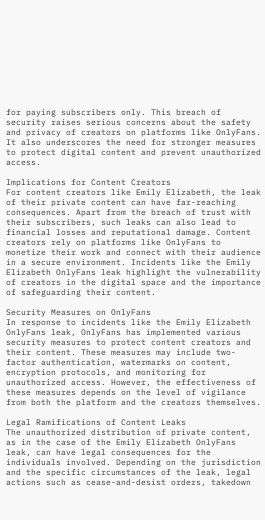for paying subscribers only. This breach of security raises serious concerns about the safety and privacy of creators on platforms like OnlyFans. It also underscores the need for stronger measures to protect digital content and prevent unauthorized access.

Implications for Content Creators
For content creators like Emily Elizabeth, the leak of their private content can have far-reaching consequences. Apart from the breach of trust with their subscribers, such leaks can also lead to financial losses and reputational damage. Content creators rely on platforms like OnlyFans to monetize their work and connect with their audience in a secure environment. Incidents like the Emily Elizabeth OnlyFans leak highlight the vulnerability of creators in the digital space and the importance of safeguarding their content.

Security Measures on OnlyFans
In response to incidents like the Emily Elizabeth OnlyFans leak, OnlyFans has implemented various security measures to protect content creators and their content. These measures may include two-factor authentication, watermarks on content, encryption protocols, and monitoring for unauthorized access. However, the effectiveness of these measures depends on the level of vigilance from both the platform and the creators themselves.

Legal Ramifications of Content Leaks
The unauthorized distribution of private content, as in the case of the Emily Elizabeth OnlyFans leak, can have legal consequences for the individuals involved. Depending on the jurisdiction and the specific circumstances of the leak, legal actions such as cease-and-desist orders, takedown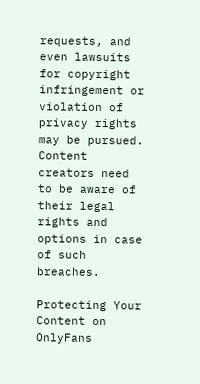requests, and even lawsuits for copyright infringement or violation of privacy rights may be pursued. Content creators need to be aware of their legal rights and options in case of such breaches.

Protecting Your Content on OnlyFans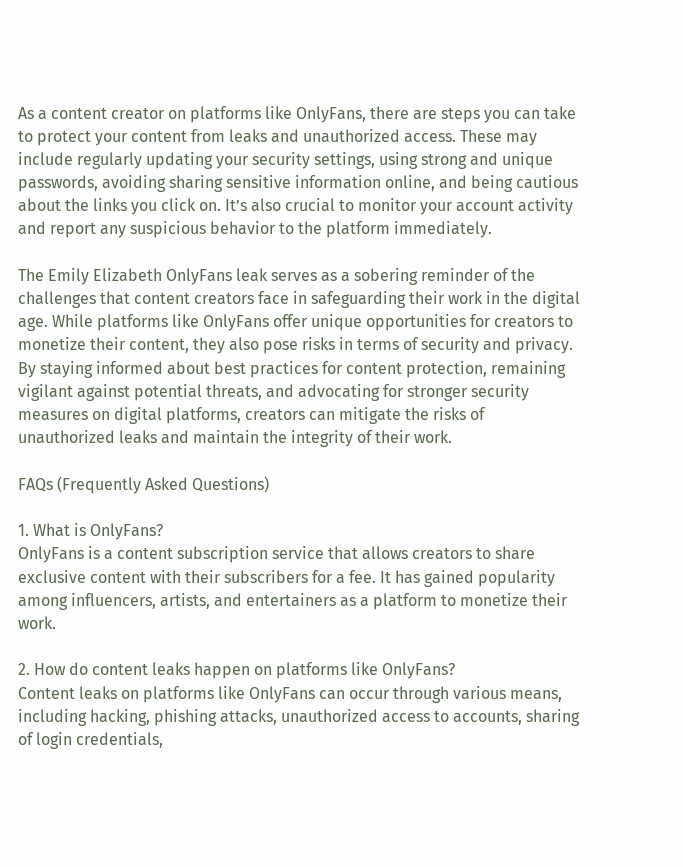As a content creator on platforms like OnlyFans, there are steps you can take to protect your content from leaks and unauthorized access. These may include regularly updating your security settings, using strong and unique passwords, avoiding sharing sensitive information online, and being cautious about the links you click on. It’s also crucial to monitor your account activity and report any suspicious behavior to the platform immediately.

The Emily Elizabeth OnlyFans leak serves as a sobering reminder of the challenges that content creators face in safeguarding their work in the digital age. While platforms like OnlyFans offer unique opportunities for creators to monetize their content, they also pose risks in terms of security and privacy. By staying informed about best practices for content protection, remaining vigilant against potential threats, and advocating for stronger security measures on digital platforms, creators can mitigate the risks of unauthorized leaks and maintain the integrity of their work.

FAQs (Frequently Asked Questions)

1. What is OnlyFans?
OnlyFans is a content subscription service that allows creators to share exclusive content with their subscribers for a fee. It has gained popularity among influencers, artists, and entertainers as a platform to monetize their work.

2. How do content leaks happen on platforms like OnlyFans?
Content leaks on platforms like OnlyFans can occur through various means, including hacking, phishing attacks, unauthorized access to accounts, sharing of login credentials,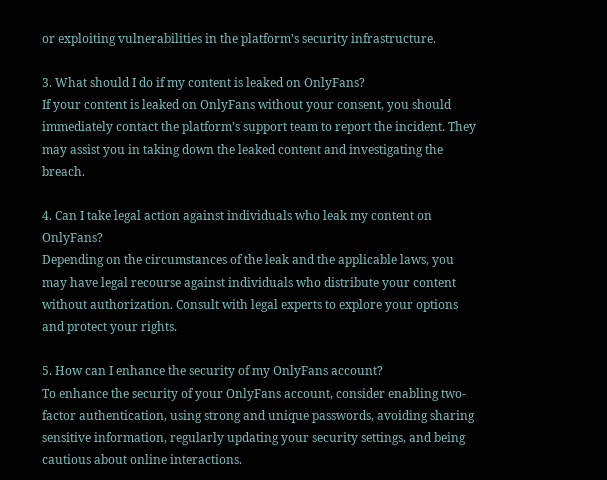or exploiting vulnerabilities in the platform’s security infrastructure.

3. What should I do if my content is leaked on OnlyFans?
If your content is leaked on OnlyFans without your consent, you should immediately contact the platform’s support team to report the incident. They may assist you in taking down the leaked content and investigating the breach.

4. Can I take legal action against individuals who leak my content on OnlyFans?
Depending on the circumstances of the leak and the applicable laws, you may have legal recourse against individuals who distribute your content without authorization. Consult with legal experts to explore your options and protect your rights.

5. How can I enhance the security of my OnlyFans account?
To enhance the security of your OnlyFans account, consider enabling two-factor authentication, using strong and unique passwords, avoiding sharing sensitive information, regularly updating your security settings, and being cautious about online interactions.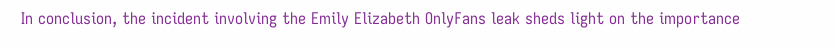In conclusion, the incident involving the Emily Elizabeth OnlyFans leak sheds light on the importance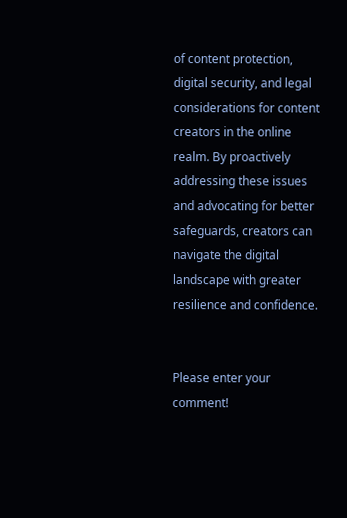of content protection, digital security, and legal considerations for content creators in the online realm. By proactively addressing these issues and advocating for better safeguards, creators can navigate the digital landscape with greater resilience and confidence.


Please enter your comment!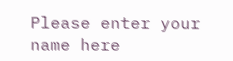Please enter your name here